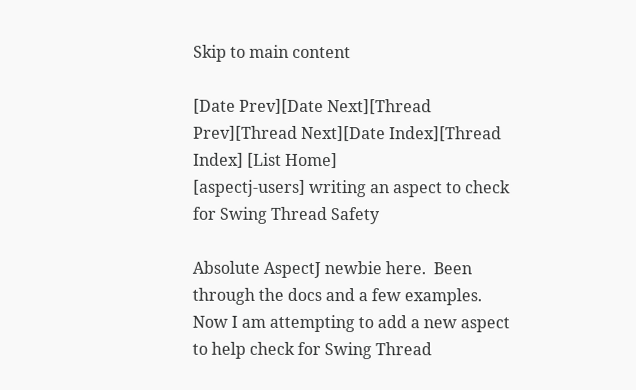Skip to main content

[Date Prev][Date Next][Thread Prev][Thread Next][Date Index][Thread Index] [List Home]
[aspectj-users] writing an aspect to check for Swing Thread Safety

Absolute AspectJ newbie here.  Been through the docs and a few examples.  Now I am attempting to add a new aspect to help check for Swing Thread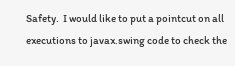Safety.  I would like to put a pointcut on all executions to javax.swing code to check the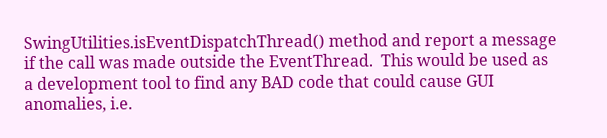SwingUtilities.isEventDispatchThread() method and report a message if the call was made outside the EventThread.  This would be used as a development tool to find any BAD code that could cause GUI anomalies, i.e.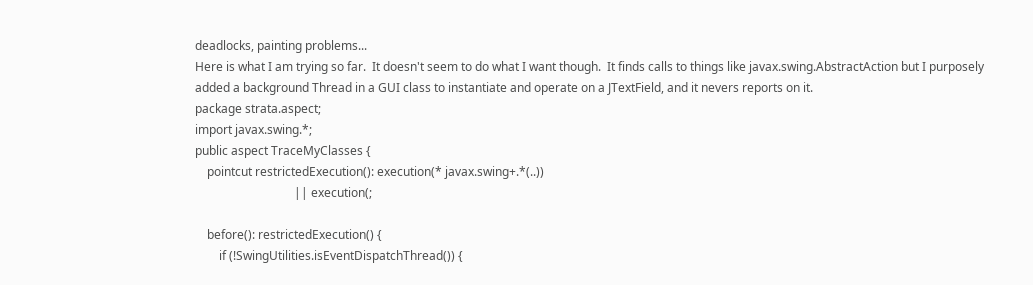deadlocks, painting problems...
Here is what I am trying so far.  It doesn't seem to do what I want though.  It finds calls to things like javax.swing.AbstractAction but I purposely added a background Thread in a GUI class to instantiate and operate on a JTextField, and it nevers reports on it.
package strata.aspect;
import javax.swing.*;
public aspect TraceMyClasses {
    pointcut restrictedExecution(): execution(* javax.swing+.*(..))
                                 || execution(;

    before(): restrictedExecution() {
        if (!SwingUtilities.isEventDispatchThread()) {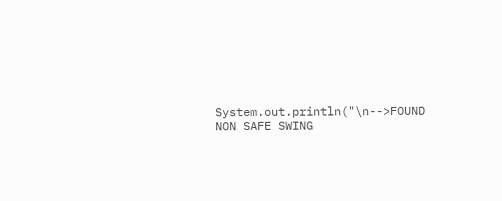System.out.println("\n-->FOUND NON SAFE SWING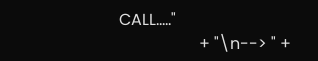CALL....."
                    + "\n--> " +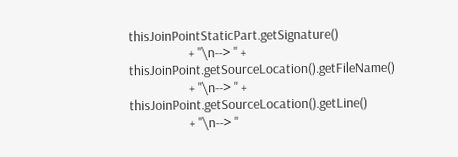thisJoinPointStaticPart.getSignature()
                    + "\n--> " + thisJoinPoint.getSourceLocation().getFileName()
                    + "\n--> " + thisJoinPoint.getSourceLocation().getLine()
                    + "\n--> "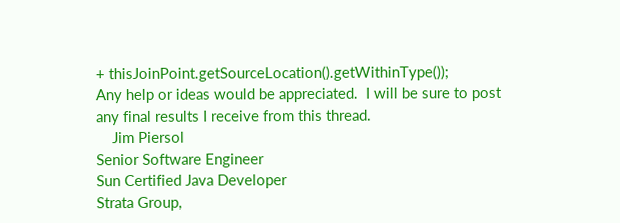+ thisJoinPoint.getSourceLocation().getWithinType());
Any help or ideas would be appreciated.  I will be sure to post any final results I receive from this thread.
    Jim Piersol
Senior Software Engineer
Sun Certified Java Developer
Strata Group,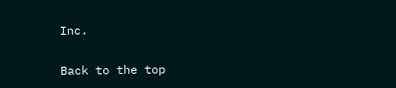Inc.

Back to the top